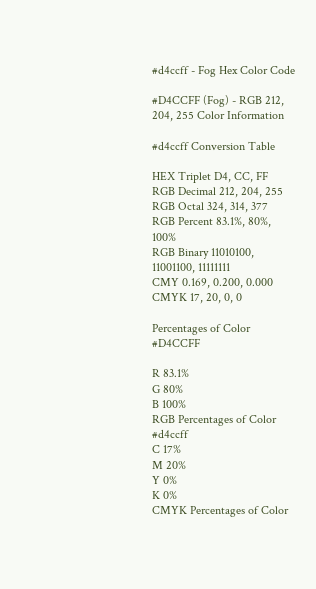#d4ccff - Fog Hex Color Code

#D4CCFF (Fog) - RGB 212, 204, 255 Color Information

#d4ccff Conversion Table

HEX Triplet D4, CC, FF
RGB Decimal 212, 204, 255
RGB Octal 324, 314, 377
RGB Percent 83.1%, 80%, 100%
RGB Binary 11010100, 11001100, 11111111
CMY 0.169, 0.200, 0.000
CMYK 17, 20, 0, 0

Percentages of Color #D4CCFF

R 83.1%
G 80%
B 100%
RGB Percentages of Color #d4ccff
C 17%
M 20%
Y 0%
K 0%
CMYK Percentages of Color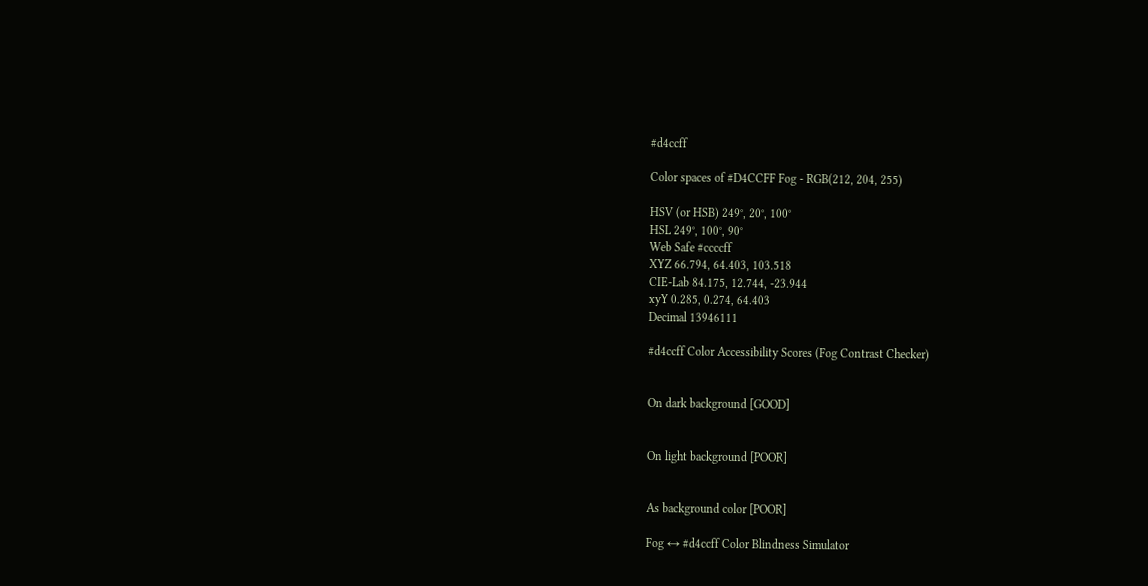#d4ccff

Color spaces of #D4CCFF Fog - RGB(212, 204, 255)

HSV (or HSB) 249°, 20°, 100°
HSL 249°, 100°, 90°
Web Safe #ccccff
XYZ 66.794, 64.403, 103.518
CIE-Lab 84.175, 12.744, -23.944
xyY 0.285, 0.274, 64.403
Decimal 13946111

#d4ccff Color Accessibility Scores (Fog Contrast Checker)


On dark background [GOOD]


On light background [POOR]


As background color [POOR]

Fog ↔ #d4ccff Color Blindness Simulator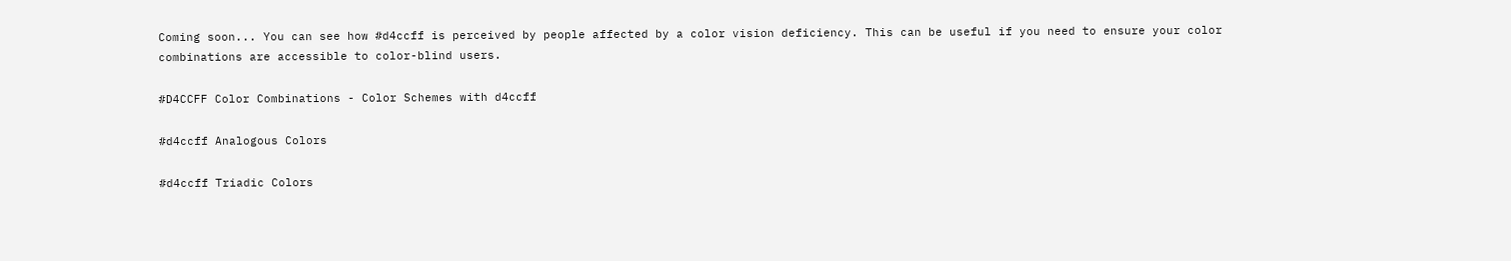Coming soon... You can see how #d4ccff is perceived by people affected by a color vision deficiency. This can be useful if you need to ensure your color combinations are accessible to color-blind users.

#D4CCFF Color Combinations - Color Schemes with d4ccff

#d4ccff Analogous Colors

#d4ccff Triadic Colors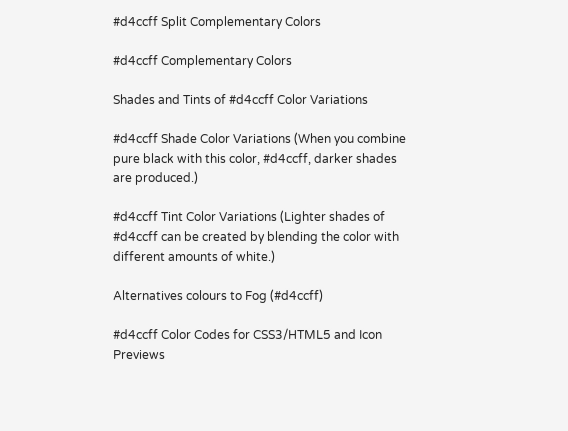#d4ccff Split Complementary Colors

#d4ccff Complementary Colors

Shades and Tints of #d4ccff Color Variations

#d4ccff Shade Color Variations (When you combine pure black with this color, #d4ccff, darker shades are produced.)

#d4ccff Tint Color Variations (Lighter shades of #d4ccff can be created by blending the color with different amounts of white.)

Alternatives colours to Fog (#d4ccff)

#d4ccff Color Codes for CSS3/HTML5 and Icon Previews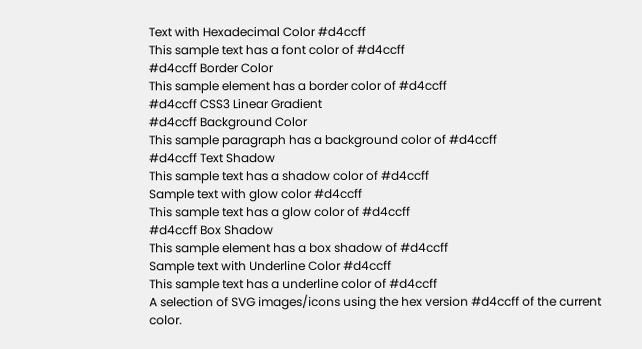Text with Hexadecimal Color #d4ccff
This sample text has a font color of #d4ccff
#d4ccff Border Color
This sample element has a border color of #d4ccff
#d4ccff CSS3 Linear Gradient
#d4ccff Background Color
This sample paragraph has a background color of #d4ccff
#d4ccff Text Shadow
This sample text has a shadow color of #d4ccff
Sample text with glow color #d4ccff
This sample text has a glow color of #d4ccff
#d4ccff Box Shadow
This sample element has a box shadow of #d4ccff
Sample text with Underline Color #d4ccff
This sample text has a underline color of #d4ccff
A selection of SVG images/icons using the hex version #d4ccff of the current color.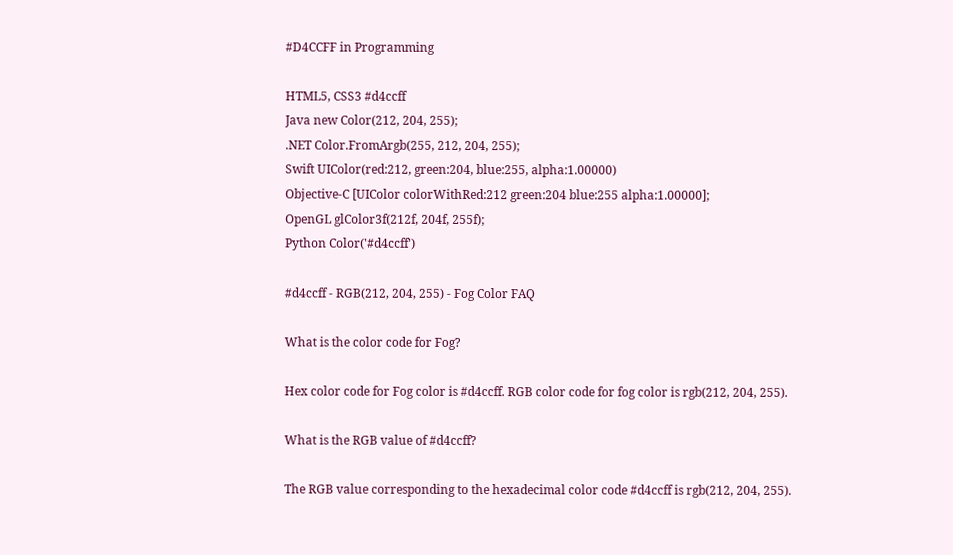#D4CCFF in Programming

HTML5, CSS3 #d4ccff
Java new Color(212, 204, 255);
.NET Color.FromArgb(255, 212, 204, 255);
Swift UIColor(red:212, green:204, blue:255, alpha:1.00000)
Objective-C [UIColor colorWithRed:212 green:204 blue:255 alpha:1.00000];
OpenGL glColor3f(212f, 204f, 255f);
Python Color('#d4ccff')

#d4ccff - RGB(212, 204, 255) - Fog Color FAQ

What is the color code for Fog?

Hex color code for Fog color is #d4ccff. RGB color code for fog color is rgb(212, 204, 255).

What is the RGB value of #d4ccff?

The RGB value corresponding to the hexadecimal color code #d4ccff is rgb(212, 204, 255).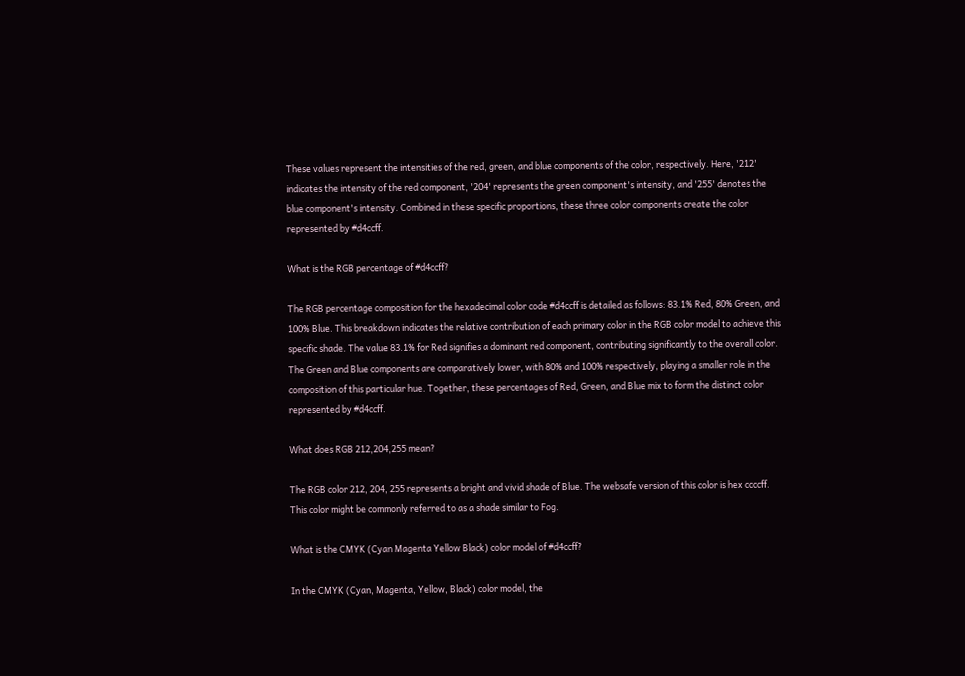These values represent the intensities of the red, green, and blue components of the color, respectively. Here, '212' indicates the intensity of the red component, '204' represents the green component's intensity, and '255' denotes the blue component's intensity. Combined in these specific proportions, these three color components create the color represented by #d4ccff.

What is the RGB percentage of #d4ccff?

The RGB percentage composition for the hexadecimal color code #d4ccff is detailed as follows: 83.1% Red, 80% Green, and 100% Blue. This breakdown indicates the relative contribution of each primary color in the RGB color model to achieve this specific shade. The value 83.1% for Red signifies a dominant red component, contributing significantly to the overall color. The Green and Blue components are comparatively lower, with 80% and 100% respectively, playing a smaller role in the composition of this particular hue. Together, these percentages of Red, Green, and Blue mix to form the distinct color represented by #d4ccff.

What does RGB 212,204,255 mean?

The RGB color 212, 204, 255 represents a bright and vivid shade of Blue. The websafe version of this color is hex ccccff. This color might be commonly referred to as a shade similar to Fog.

What is the CMYK (Cyan Magenta Yellow Black) color model of #d4ccff?

In the CMYK (Cyan, Magenta, Yellow, Black) color model, the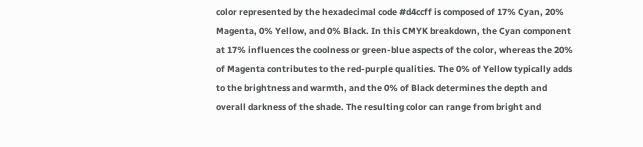color represented by the hexadecimal code #d4ccff is composed of 17% Cyan, 20% Magenta, 0% Yellow, and 0% Black. In this CMYK breakdown, the Cyan component at 17% influences the coolness or green-blue aspects of the color, whereas the 20% of Magenta contributes to the red-purple qualities. The 0% of Yellow typically adds to the brightness and warmth, and the 0% of Black determines the depth and overall darkness of the shade. The resulting color can range from bright and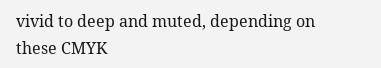vivid to deep and muted, depending on these CMYK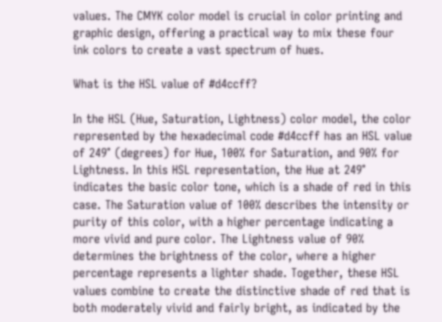values. The CMYK color model is crucial in color printing and graphic design, offering a practical way to mix these four ink colors to create a vast spectrum of hues.

What is the HSL value of #d4ccff?

In the HSL (Hue, Saturation, Lightness) color model, the color represented by the hexadecimal code #d4ccff has an HSL value of 249° (degrees) for Hue, 100% for Saturation, and 90% for Lightness. In this HSL representation, the Hue at 249° indicates the basic color tone, which is a shade of red in this case. The Saturation value of 100% describes the intensity or purity of this color, with a higher percentage indicating a more vivid and pure color. The Lightness value of 90% determines the brightness of the color, where a higher percentage represents a lighter shade. Together, these HSL values combine to create the distinctive shade of red that is both moderately vivid and fairly bright, as indicated by the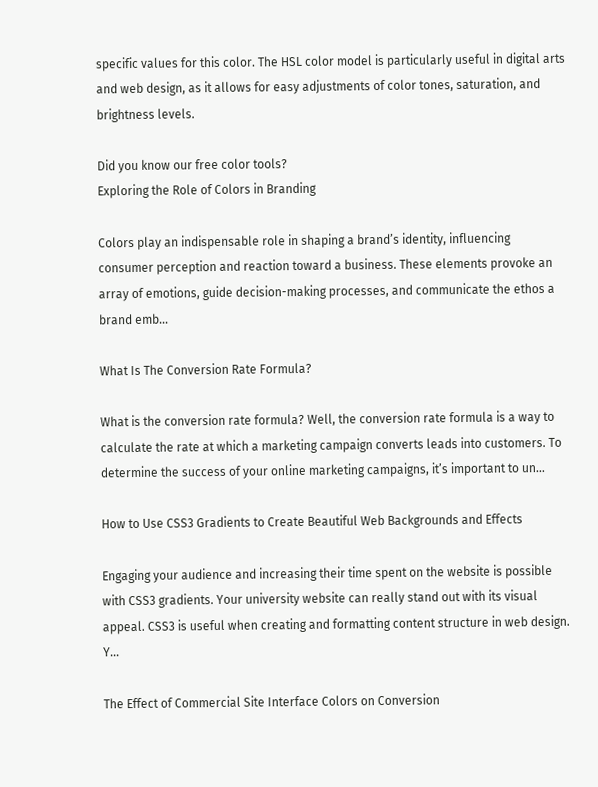specific values for this color. The HSL color model is particularly useful in digital arts and web design, as it allows for easy adjustments of color tones, saturation, and brightness levels.

Did you know our free color tools?
Exploring the Role of Colors in Branding

Colors play an indispensable role in shaping a brand’s identity, influencing consumer perception and reaction toward a business. These elements provoke an array of emotions, guide decision-making processes, and communicate the ethos a brand emb...

What Is The Conversion Rate Formula?

What is the conversion rate formula? Well, the conversion rate formula is a way to calculate the rate at which a marketing campaign converts leads into customers. To determine the success of your online marketing campaigns, it’s important to un...

How to Use CSS3 Gradients to Create Beautiful Web Backgrounds and Effects

Engaging your audience and increasing their time spent on the website is possible with CSS3 gradients. Your university website can really stand out with its visual appeal. CSS3 is useful when creating and formatting content structure in web design. Y...

The Effect of Commercial Site Interface Colors on Conversion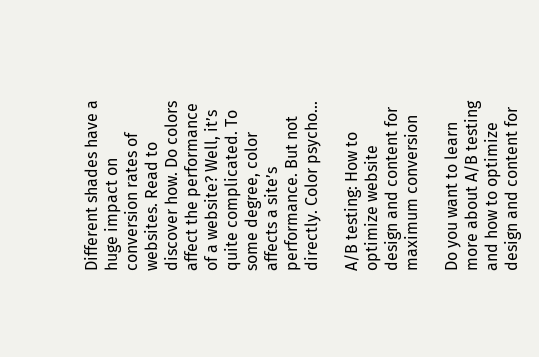Different shades have a huge impact on conversion rates of websites. Read to discover how. Do colors affect the performance of a website? Well, it’s quite complicated. To some degree, color affects a site’s performance. But not directly. Color psycho...

A/B testing: How to optimize website design and content for maximum conversion

Do you want to learn more about A/B testing and how to optimize design and content for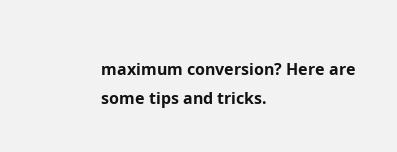maximum conversion? Here are some tips and tricks.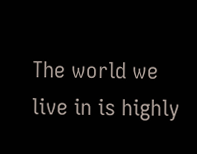The world we live in is highly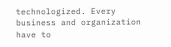technologized. Every business and organization have to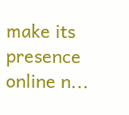make its presence online n...